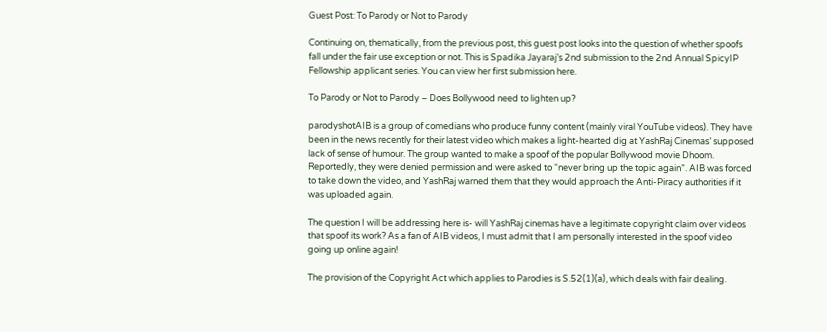Guest Post: To Parody or Not to Parody

Continuing on, thematically, from the previous post, this guest post looks into the question of whether spoofs fall under the fair use exception or not. This is Spadika Jayaraj’s 2nd submission to the 2nd Annual SpicyIP Fellowship applicant series. You can view her first submission here.

To Parody or Not to Parody – Does Bollywood need to lighten up?

parodyshotAIB is a group of comedians who produce funny content (mainly viral YouTube videos). They have been in the news recently for their latest video which makes a light-hearted dig at YashRaj Cinemas’ supposed lack of sense of humour. The group wanted to make a spoof of the popular Bollywood movie Dhoom. Reportedly, they were denied permission and were asked to “never bring up the topic again”. AIB was forced to take down the video, and YashRaj warned them that they would approach the Anti-Piracy authorities if it was uploaded again.

The question I will be addressing here is- will YashRaj cinemas have a legitimate copyright claim over videos that spoof its work? As a fan of AIB videos, I must admit that I am personally interested in the spoof video going up online again!

The provision of the Copyright Act which applies to Parodies is S.52(1)(a), which deals with fair dealing.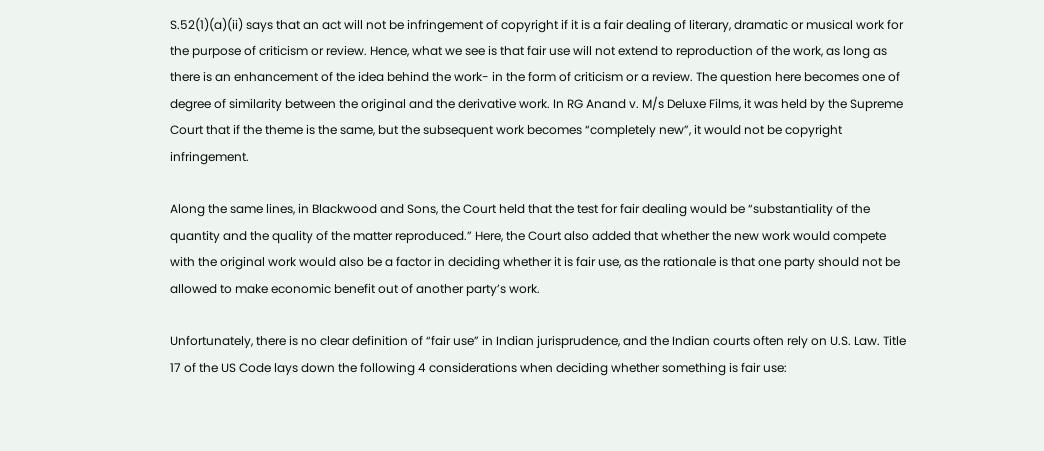S.52(1)(a)(ii) says that an act will not be infringement of copyright if it is a fair dealing of literary, dramatic or musical work for the purpose of criticism or review. Hence, what we see is that fair use will not extend to reproduction of the work, as long as there is an enhancement of the idea behind the work- in the form of criticism or a review. The question here becomes one of degree of similarity between the original and the derivative work. In RG Anand v. M/s Deluxe Films, it was held by the Supreme Court that if the theme is the same, but the subsequent work becomes “completely new”, it would not be copyright infringement.

Along the same lines, in Blackwood and Sons, the Court held that the test for fair dealing would be “substantiality of the quantity and the quality of the matter reproduced.” Here, the Court also added that whether the new work would compete with the original work would also be a factor in deciding whether it is fair use, as the rationale is that one party should not be allowed to make economic benefit out of another party’s work.

Unfortunately, there is no clear definition of “fair use” in Indian jurisprudence, and the Indian courts often rely on U.S. Law. Title 17 of the US Code lays down the following 4 considerations when deciding whether something is fair use: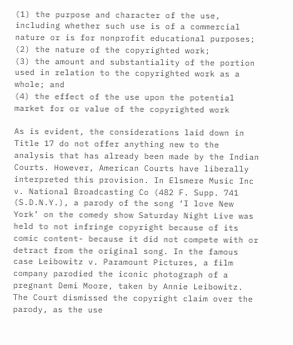(1) the purpose and character of the use, including whether such use is of a commercial nature or is for nonprofit educational purposes;
(2) the nature of the copyrighted work;
(3) the amount and substantiality of the portion used in relation to the copyrighted work as a whole; and
(4) the effect of the use upon the potential market for or value of the copyrighted work

As is evident, the considerations laid down in Title 17 do not offer anything new to the analysis that has already been made by the Indian Courts. However, American Courts have liberally interpreted this provision. In Elsmere Music Inc v. National Broadcasting Co (482 F. Supp. 741 (S.D.N.Y.), a parody of the song ‘I love New York’ on the comedy show Saturday Night Live was held to not infringe copyright because of its comic content- because it did not compete with or detract from the original song. In the famous case Leibowitz v. Paramount Pictures, a film company parodied the iconic photograph of a pregnant Demi Moore, taken by Annie Leibowitz. The Court dismissed the copyright claim over the parody, as the use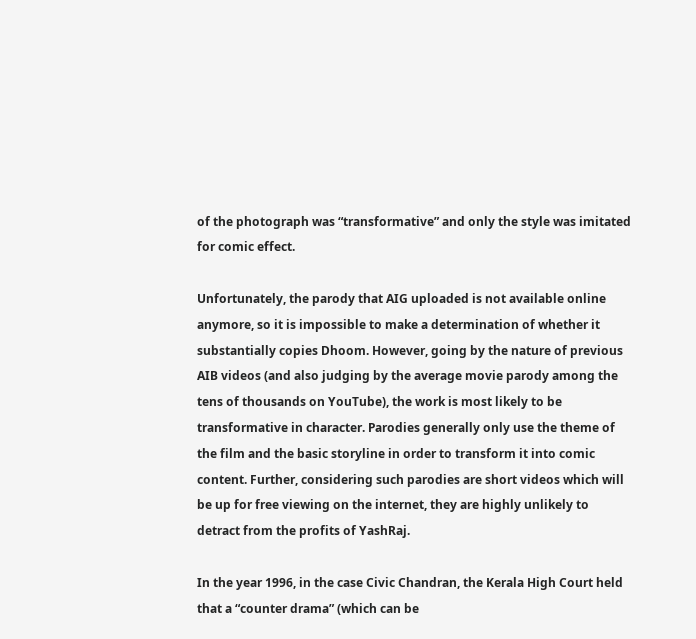of the photograph was “transformative” and only the style was imitated for comic effect.

Unfortunately, the parody that AIG uploaded is not available online anymore, so it is impossible to make a determination of whether it substantially copies Dhoom. However, going by the nature of previous AIB videos (and also judging by the average movie parody among the tens of thousands on YouTube), the work is most likely to be transformative in character. Parodies generally only use the theme of the film and the basic storyline in order to transform it into comic content. Further, considering such parodies are short videos which will be up for free viewing on the internet, they are highly unlikely to detract from the profits of YashRaj.

In the year 1996, in the case Civic Chandran, the Kerala High Court held that a “counter drama” (which can be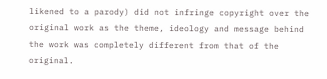likened to a parody) did not infringe copyright over the original work as the theme, ideology and message behind the work was completely different from that of the original.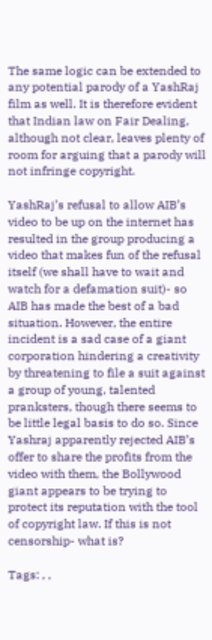The same logic can be extended to any potential parody of a YashRaj film as well. It is therefore evident that Indian law on Fair Dealing, although not clear, leaves plenty of room for arguing that a parody will not infringe copyright.

YashRaj’s refusal to allow AIB’s video to be up on the internet has resulted in the group producing a video that makes fun of the refusal itself (we shall have to wait and watch for a defamation suit)- so AIB has made the best of a bad situation. However, the entire incident is a sad case of a giant corporation hindering a creativity by threatening to file a suit against a group of young, talented pranksters, though there seems to be little legal basis to do so. Since Yashraj apparently rejected AIB’s offer to share the profits from the video with them, the Bollywood giant appears to be trying to protect its reputation with the tool of copyright law. If this is not censorship- what is?

Tags: , ,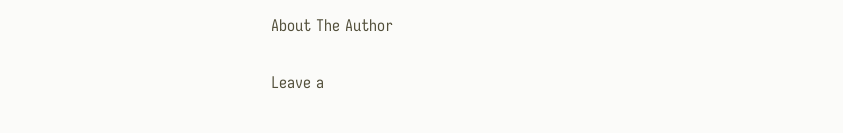About The Author

Leave a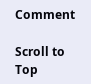Comment

Scroll to Top